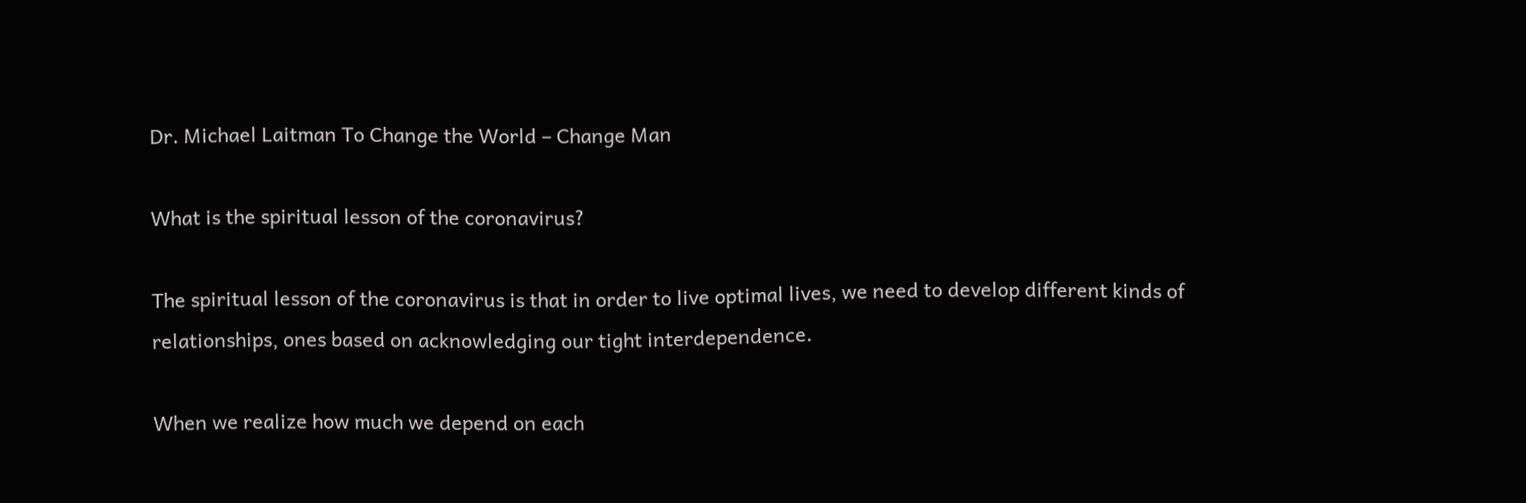Dr. Michael Laitman To Change the World – Change Man

What is the spiritual lesson of the coronavirus?

The spiritual lesson of the coronavirus is that in order to live optimal lives, we need to develop different kinds of relationships, ones based on acknowledging our tight interdependence.

When we realize how much we depend on each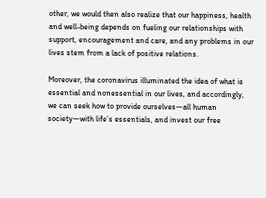other, we would then also realize that our happiness, health and well-being depends on fueling our relationships with support, encouragement and care, and any problems in our lives stem from a lack of positive relations.

Moreover, the coronavirus illuminated the idea of what is essential and nonessential in our lives, and accordingly, we can seek how to provide ourselves—all human society—with life’s essentials, and invest our free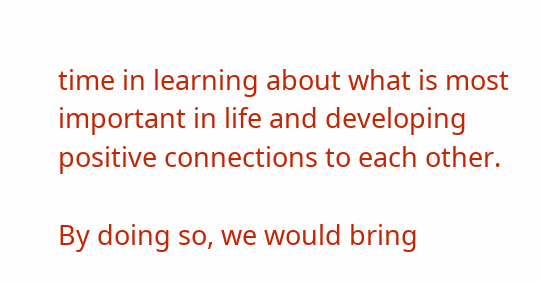time in learning about what is most important in life and developing positive connections to each other.

By doing so, we would bring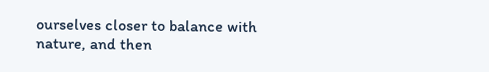ourselves closer to balance with nature, and then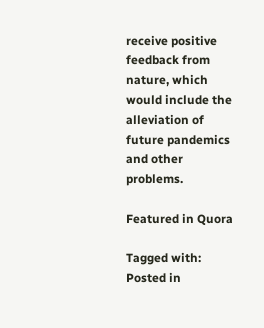receive positive feedback from nature, which would include the alleviation of future pandemics and other problems.

Featured in Quora

Tagged with:
Posted in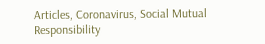Articles, Coronavirus, Social Mutual Responsibility